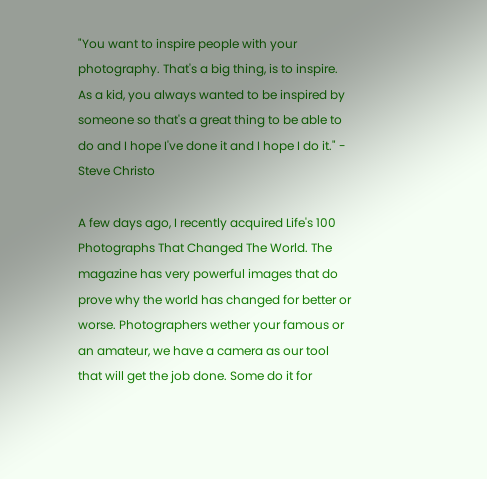"You want to inspire people with your photography. That's a big thing, is to inspire. As a kid, you always wanted to be inspired by someone so that's a great thing to be able to do and I hope I've done it and I hope I do it." - Steve Christo

A few days ago, I recently acquired Life's 100 Photographs That Changed The World. The magazine has very powerful images that do prove why the world has changed for better or worse. Photographers wether your famous or an amateur, we have a camera as our tool that will get the job done. Some do it for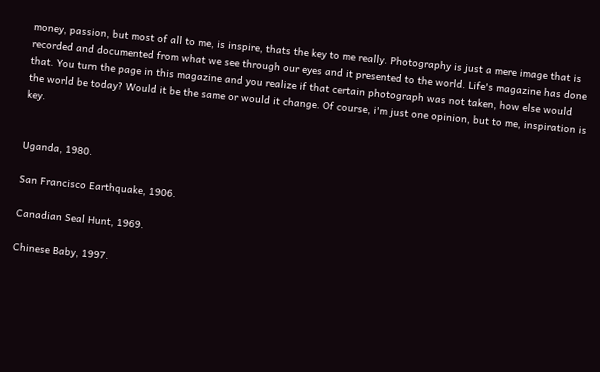money, passion, but most of all to me, is inspire, thats the key to me really. Photography is just a mere image that is recorded and documented from what we see through our eyes and it presented to the world. Life's magazine has done that. You turn the page in this magazine and you realize if that certain photograph was not taken, how else would the world be today? Would it be the same or would it change. Of course, i'm just one opinion, but to me, inspiration is key.


Uganda, 1980.

San Francisco Earthquake, 1906.

Canadian Seal Hunt, 1969.

Chinese Baby, 1997.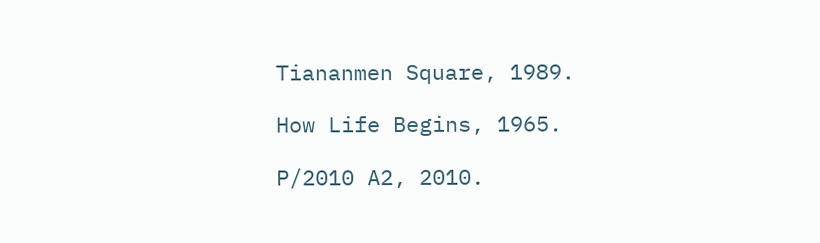Tiananmen Square, 1989.

How Life Begins, 1965.

P/2010 A2, 2010.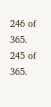246 of 365.
245 of 365.